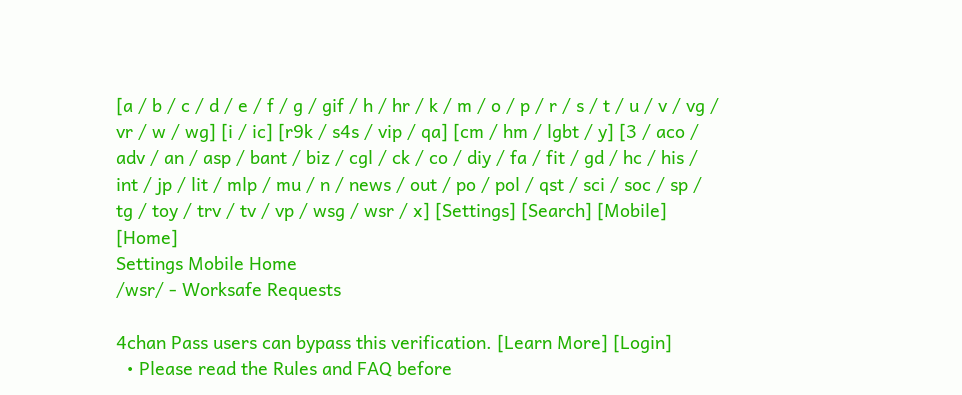[a / b / c / d / e / f / g / gif / h / hr / k / m / o / p / r / s / t / u / v / vg / vr / w / wg] [i / ic] [r9k / s4s / vip / qa] [cm / hm / lgbt / y] [3 / aco / adv / an / asp / bant / biz / cgl / ck / co / diy / fa / fit / gd / hc / his / int / jp / lit / mlp / mu / n / news / out / po / pol / qst / sci / soc / sp / tg / toy / trv / tv / vp / wsg / wsr / x] [Settings] [Search] [Mobile] [Home]
Settings Mobile Home
/wsr/ - Worksafe Requests

4chan Pass users can bypass this verification. [Learn More] [Login]
  • Please read the Rules and FAQ before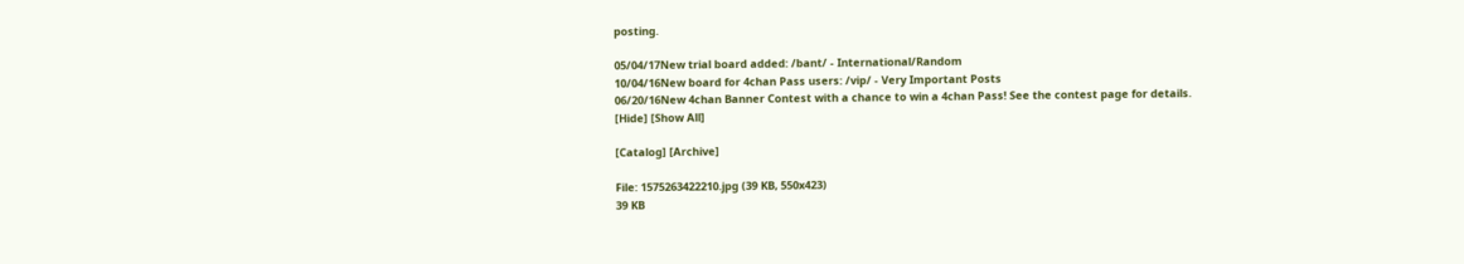posting.

05/04/17New trial board added: /bant/ - International/Random
10/04/16New board for 4chan Pass users: /vip/ - Very Important Posts
06/20/16New 4chan Banner Contest with a chance to win a 4chan Pass! See the contest page for details.
[Hide] [Show All]

[Catalog] [Archive]

File: 1575263422210.jpg (39 KB, 550x423)
39 KB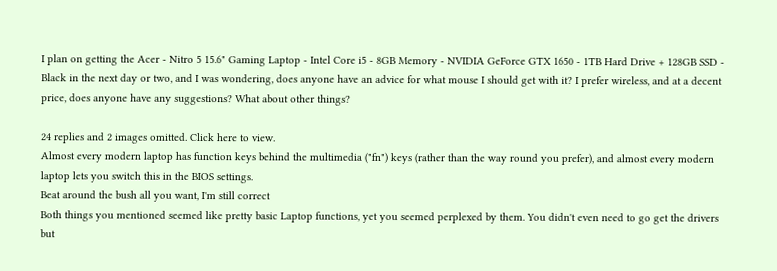I plan on getting the Acer - Nitro 5 15.6" Gaming Laptop - Intel Core i5 - 8GB Memory - NVIDIA GeForce GTX 1650 - 1TB Hard Drive + 128GB SSD - Black in the next day or two, and I was wondering, does anyone have an advice for what mouse I should get with it? I prefer wireless, and at a decent price, does anyone have any suggestions? What about other things?

24 replies and 2 images omitted. Click here to view.
Almost every modern laptop has function keys behind the multimedia ("fn") keys (rather than the way round you prefer), and almost every modern laptop lets you switch this in the BIOS settings.
Beat around the bush all you want, I'm still correct
Both things you mentioned seemed like pretty basic Laptop functions, yet you seemed perplexed by them. You didn't even need to go get the drivers but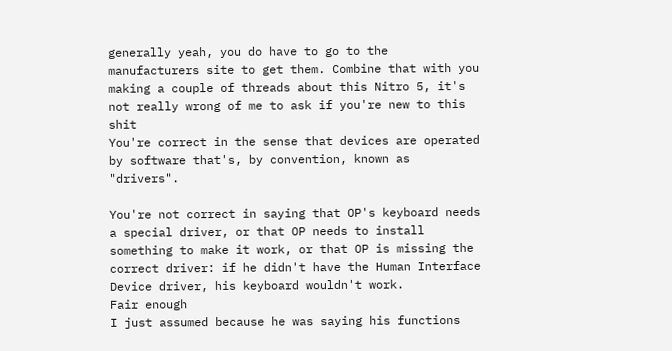generally yeah, you do have to go to the manufacturers site to get them. Combine that with you making a couple of threads about this Nitro 5, it's not really wrong of me to ask if you're new to this shit
You're correct in the sense that devices are operated by software that's, by convention, known as "drivers".

You're not correct in saying that OP's keyboard needs a special driver, or that OP needs to install something to make it work, or that OP is missing the correct driver: if he didn't have the Human Interface Device driver, his keyboard wouldn't work.
Fair enough
I just assumed because he was saying his functions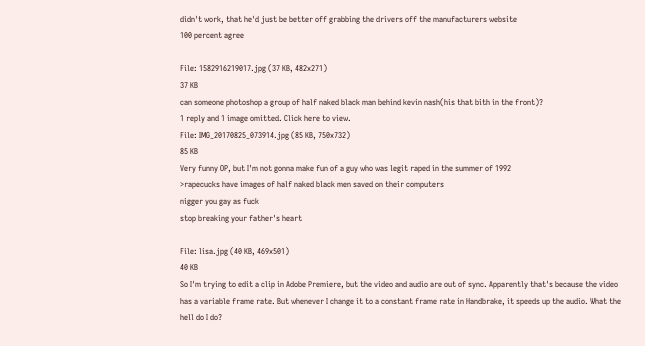didn't work, that he'd just be better off grabbing the drivers off the manufacturers website
100 percent agree

File: 1582916219017.jpg (37 KB, 482x271)
37 KB
can someone photoshop a group of half naked black man behind kevin nash(his that bith in the front)?
1 reply and 1 image omitted. Click here to view.
File: IMG_20170825_073914.jpg (85 KB, 750x732)
85 KB
Very funny OP, but I'm not gonna make fun of a guy who was legit raped in the summer of 1992
>rapecucks have images of half naked black men saved on their computers
nigger you gay as fuck
stop breaking your father's heart

File: lisa.jpg (40 KB, 469x501)
40 KB
So I'm trying to edit a clip in Adobe Premiere, but the video and audio are out of sync. Apparently that's because the video has a variable frame rate. But whenever I change it to a constant frame rate in Handbrake, it speeds up the audio. What the hell do I do?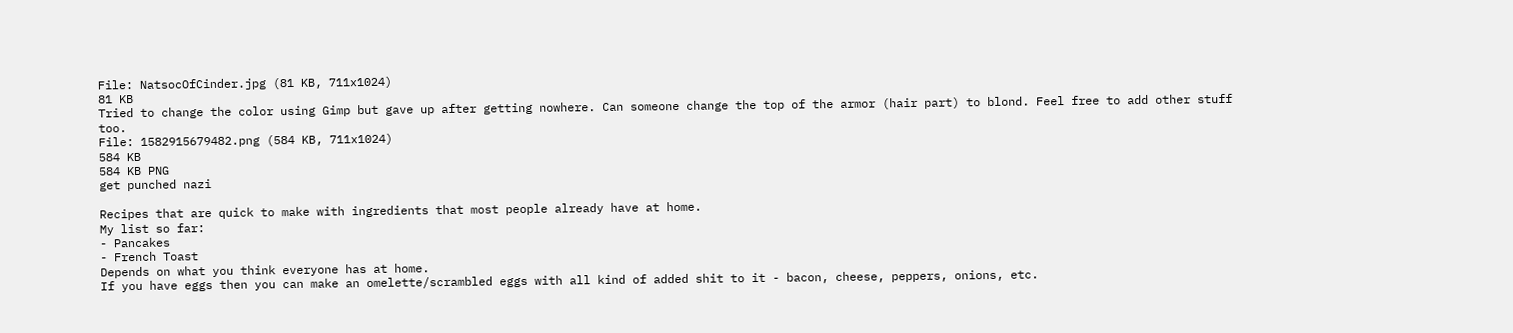File: NatsocOfCinder.jpg (81 KB, 711x1024)
81 KB
Tried to change the color using Gimp but gave up after getting nowhere. Can someone change the top of the armor (hair part) to blond. Feel free to add other stuff too.
File: 1582915679482.png (584 KB, 711x1024)
584 KB
584 KB PNG
get punched nazi

Recipes that are quick to make with ingredients that most people already have at home.
My list so far:
- Pancakes
- French Toast
Depends on what you think everyone has at home.
If you have eggs then you can make an omelette/scrambled eggs with all kind of added shit to it - bacon, cheese, peppers, onions, etc.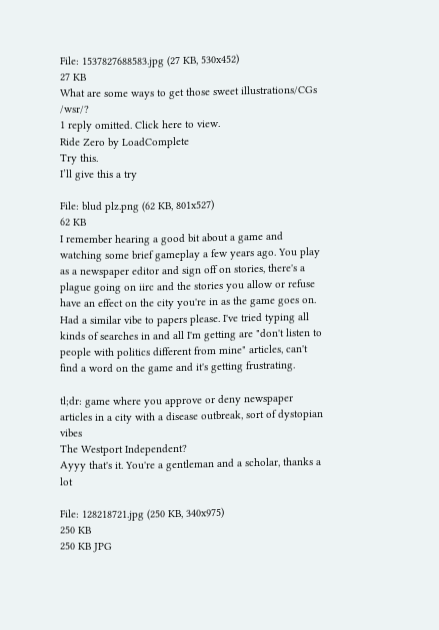File: 1537827688583.jpg (27 KB, 530x452)
27 KB
What are some ways to get those sweet illustrations/CGs /wsr/?
1 reply omitted. Click here to view.
Ride Zero by LoadComplete
Try this.
I’ll give this a try

File: blud plz.png (62 KB, 801x527)
62 KB
I remember hearing a good bit about a game and watching some brief gameplay a few years ago. You play as a newspaper editor and sign off on stories, there's a plague going on iirc and the stories you allow or refuse have an effect on the city you're in as the game goes on. Had a similar vibe to papers please. I've tried typing all kinds of searches in and all I'm getting are "don't listen to people with politics different from mine" articles, can't find a word on the game and it's getting frustrating.

tl;dr: game where you approve or deny newspaper articles in a city with a disease outbreak, sort of dystopian vibes
The Westport Independent?
Ayyy that's it. You're a gentleman and a scholar, thanks a lot

File: 128218721.jpg (250 KB, 340x975)
250 KB
250 KB JPG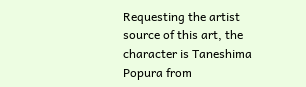Requesting the artist source of this art, the character is Taneshima Popura from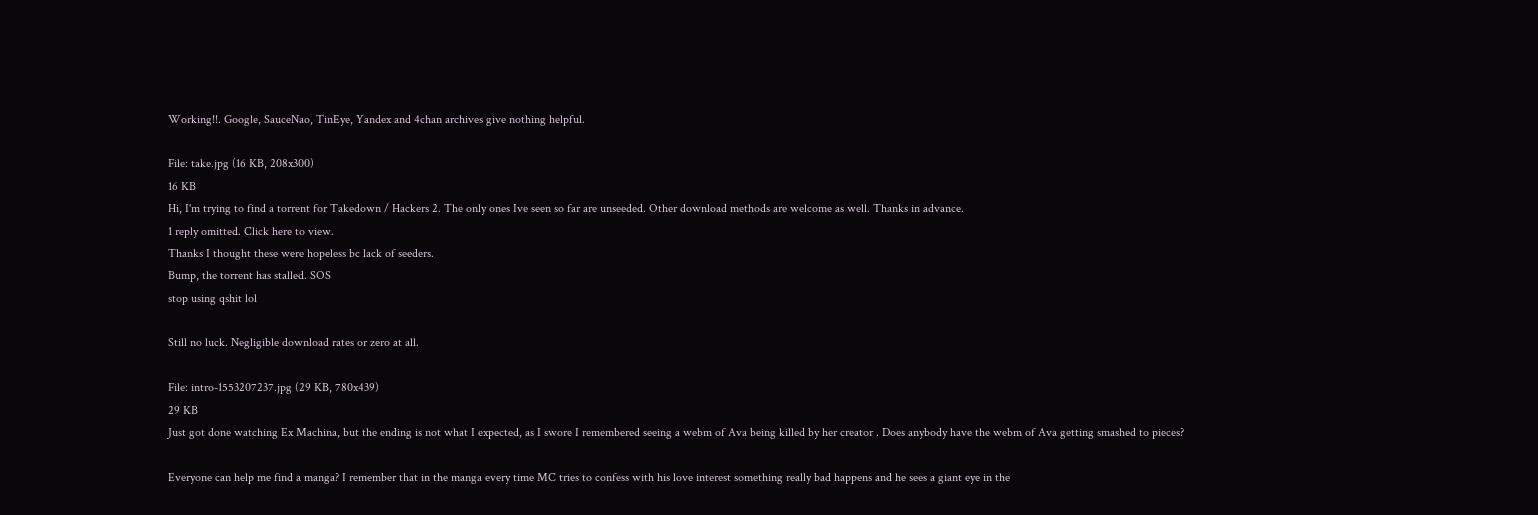Working!!. Google, SauceNao, TinEye, Yandex and 4chan archives give nothing helpful.

File: take.jpg (16 KB, 208x300)
16 KB
Hi, I'm trying to find a torrent for Takedown / Hackers 2. The only ones Ive seen so far are unseeded. Other download methods are welcome as well. Thanks in advance.
1 reply omitted. Click here to view.
Thanks I thought these were hopeless bc lack of seeders.
Bump, the torrent has stalled. SOS
stop using qshit lol

Still no luck. Negligible download rates or zero at all.

File: intro-1553207237.jpg (29 KB, 780x439)
29 KB
Just got done watching Ex Machina, but the ending is not what I expected, as I swore I remembered seeing a webm of Ava being killed by her creator . Does anybody have the webm of Ava getting smashed to pieces?

Everyone can help me find a manga? I remember that in the manga every time MC tries to confess with his love interest something really bad happens and he sees a giant eye in the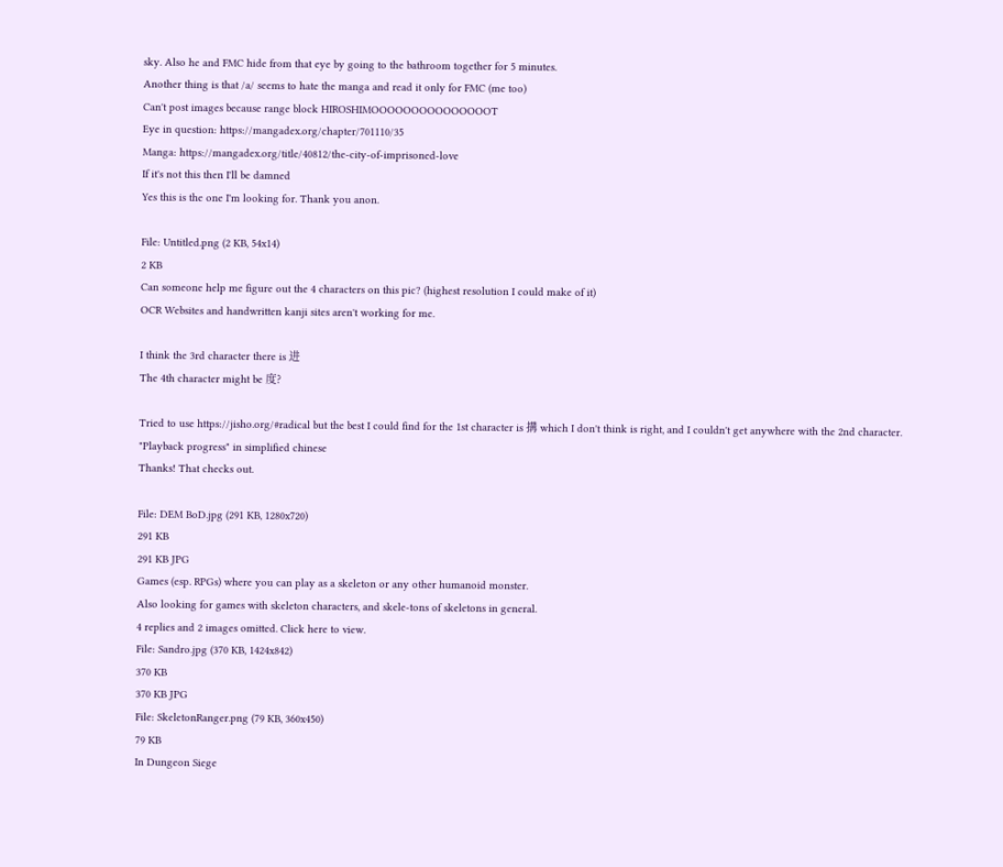sky. Also he and FMC hide from that eye by going to the bathroom together for 5 minutes.
Another thing is that /a/ seems to hate the manga and read it only for FMC (me too)
Can't post images because range block HIROSHIMOOOOOOOOOOOOOOOT
Eye in question: https://mangadex.org/chapter/701110/35
Manga: https://mangadex.org/title/40812/the-city-of-imprisoned-love
If it's not this then I'll be damned
Yes this is the one I'm looking for. Thank you anon.

File: Untitled.png (2 KB, 54x14)
2 KB
Can someone help me figure out the 4 characters on this pic? (highest resolution I could make of it)
OCR Websites and handwritten kanji sites aren't working for me.

I think the 3rd character there is 进
The 4th character might be 度?

Tried to use https://jisho.org/#radical but the best I could find for the 1st character is 搆 which I don't think is right, and I couldn't get anywhere with the 2nd character.
"Playback progress" in simplified chinese
Thanks! That checks out.

File: DEM BoD.jpg (291 KB, 1280x720)
291 KB
291 KB JPG
Games (esp. RPGs) where you can play as a skeleton or any other humanoid monster.
Also looking for games with skeleton characters, and skele-tons of skeletons in general.
4 replies and 2 images omitted. Click here to view.
File: Sandro.jpg (370 KB, 1424x842)
370 KB
370 KB JPG
File: SkeletonRanger.png (79 KB, 360x450)
79 KB
In Dungeon Siege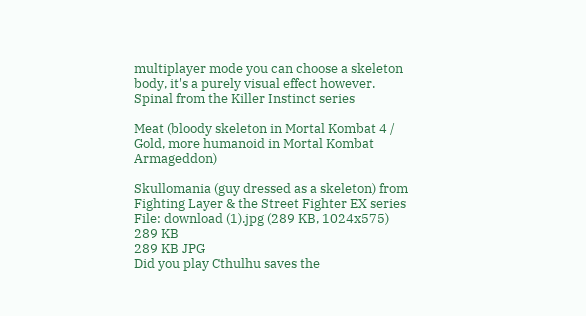multiplayer mode you can choose a skeleton body, it's a purely visual effect however.
Spinal from the Killer Instinct series

Meat (bloody skeleton in Mortal Kombat 4 / Gold, more humanoid in Mortal Kombat Armageddon)

Skullomania (guy dressed as a skeleton) from Fighting Layer & the Street Fighter EX series
File: download (1).jpg (289 KB, 1024x575)
289 KB
289 KB JPG
Did you play Cthulhu saves the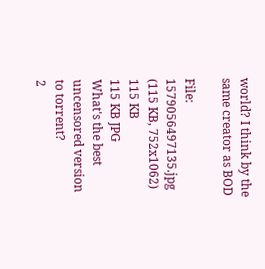world? I think by the same creator as BOD

File: 1579056497135.jpg (115 KB, 752x1062)
115 KB
115 KB JPG
What's the best uncensored version to torrent?
2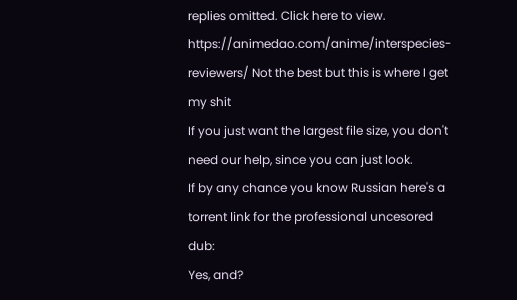replies omitted. Click here to view.
https://animedao.com/anime/interspecies-reviewers/ Not the best but this is where I get my shit
If you just want the largest file size, you don't need our help, since you can just look.
If by any chance you know Russian here's a torrent link for the professional uncesored dub:
Yes, and?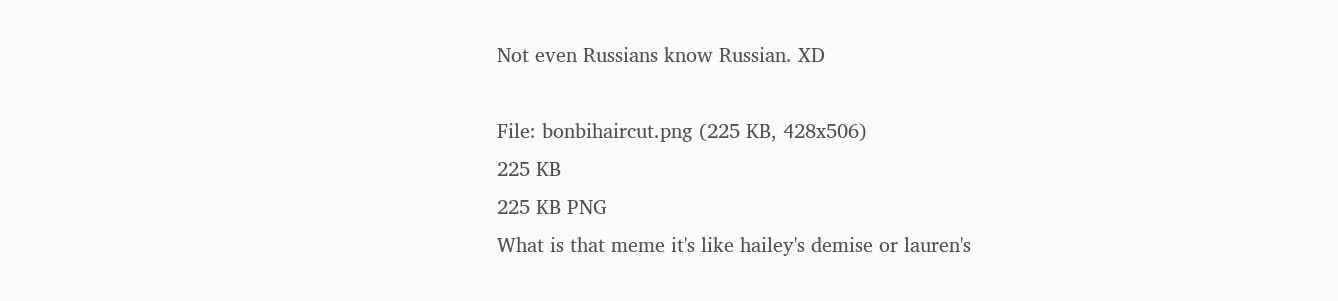Not even Russians know Russian. XD

File: bonbihaircut.png (225 KB, 428x506)
225 KB
225 KB PNG
What is that meme it's like hailey's demise or lauren's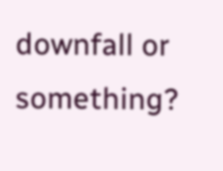downfall or something?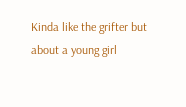Kinda like the grifter but about a young girl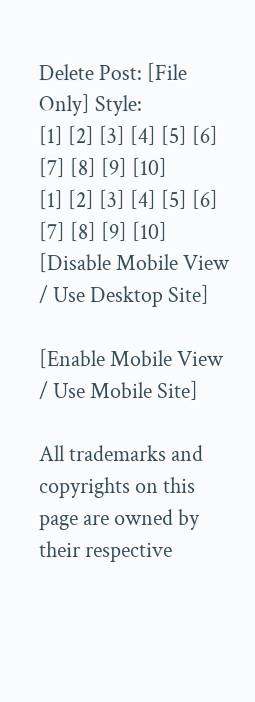Delete Post: [File Only] Style:
[1] [2] [3] [4] [5] [6] [7] [8] [9] [10]
[1] [2] [3] [4] [5] [6] [7] [8] [9] [10]
[Disable Mobile View / Use Desktop Site]

[Enable Mobile View / Use Mobile Site]

All trademarks and copyrights on this page are owned by their respective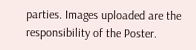parties. Images uploaded are the responsibility of the Poster.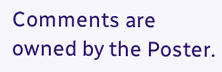Comments are owned by the Poster.